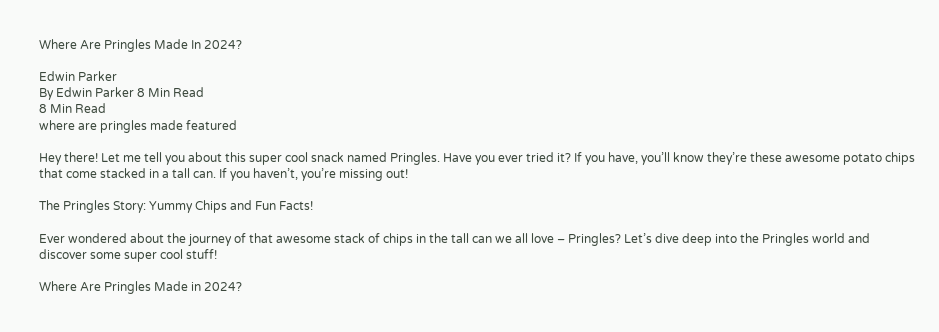Where Are Pringles Made In 2024?

Edwin Parker
By Edwin Parker 8 Min Read
8 Min Read
where are pringles made featured

Hey there! Let me tell you about this super cool snack named Pringles. Have you ever tried it? If you have, you’ll know they’re these awesome potato chips that come stacked in a tall can. If you haven’t, you’re missing out!

The Pringles Story: Yummy Chips and Fun Facts!

Ever wondered about the journey of that awesome stack of chips in the tall can we all love – Pringles? Let’s dive deep into the Pringles world and discover some super cool stuff!

Where Are Pringles Made in 2024?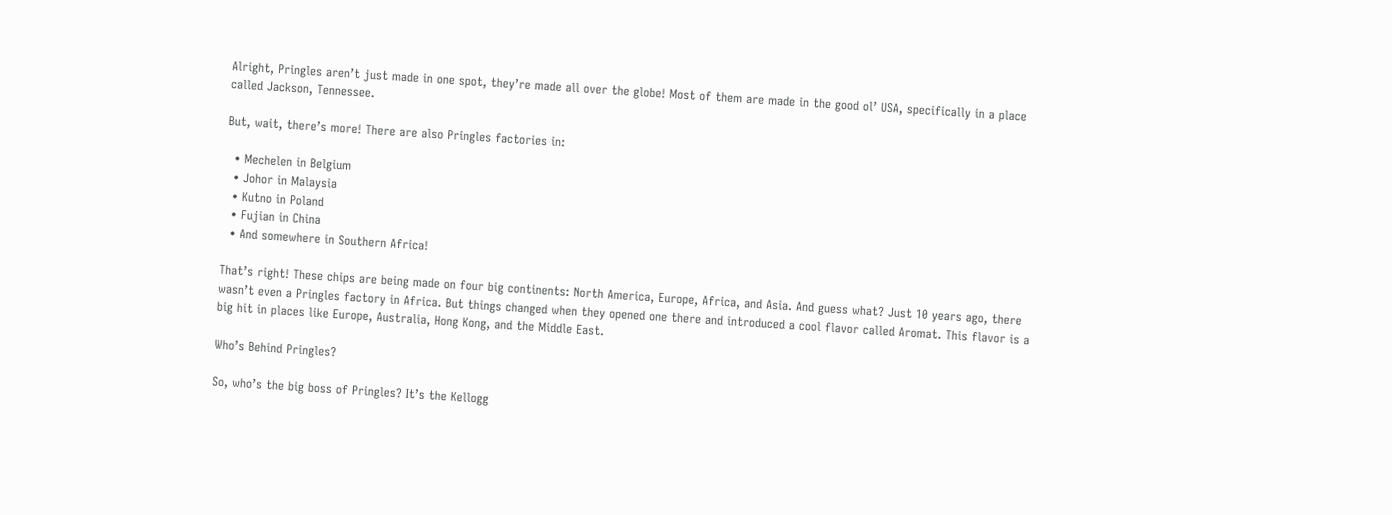Alright, Pringles aren’t just made in one spot, they’re made all over the globe! Most of them are made in the good ol’ USA, specifically in a place called Jackson, Tennessee.

But, wait, there’s more! There are also Pringles factories in:

  • Mechelen in Belgium
  • Johor in Malaysia
  • Kutno in Poland
  • Fujian in China
  • And somewhere in Southern Africa!

That’s right! These chips are being made on four big continents: North America, Europe, Africa, and Asia. And guess what? Just 10 years ago, there wasn’t even a Pringles factory in Africa. But things changed when they opened one there and introduced a cool flavor called Aromat. This flavor is a big hit in places like Europe, Australia, Hong Kong, and the Middle East.

Who’s Behind Pringles?

So, who’s the big boss of Pringles? It’s the Kellogg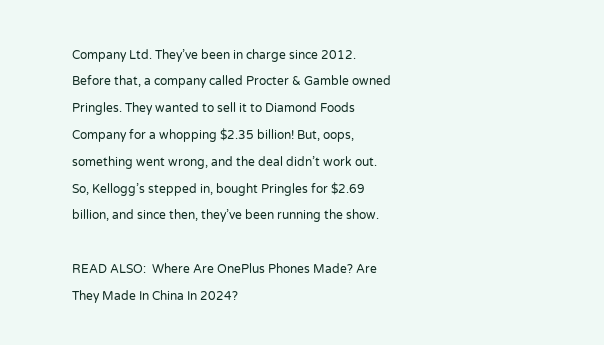Company Ltd. They’ve been in charge since 2012. Before that, a company called Procter & Gamble owned Pringles. They wanted to sell it to Diamond Foods Company for a whopping $2.35 billion! But, oops, something went wrong, and the deal didn’t work out. So, Kellogg’s stepped in, bought Pringles for $2.69 billion, and since then, they’ve been running the show.

READ ALSO:  Where Are OnePlus Phones Made? Are They Made In China In 2024?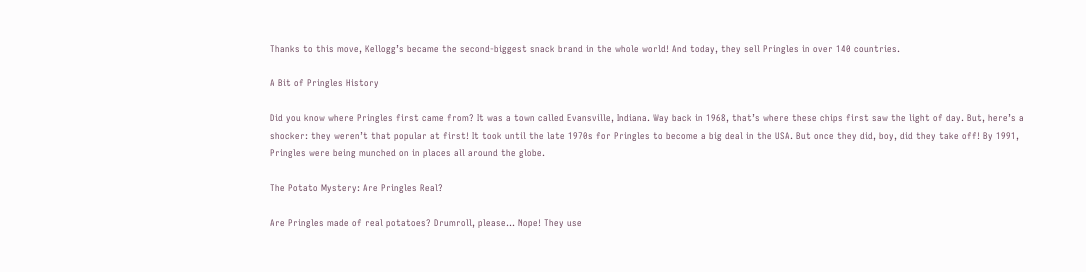Thanks to this move, Kellogg’s became the second-biggest snack brand in the whole world! And today, they sell Pringles in over 140 countries.

A Bit of Pringles History

Did you know where Pringles first came from? It was a town called Evansville, Indiana. Way back in 1968, that’s where these chips first saw the light of day. But, here’s a shocker: they weren’t that popular at first! It took until the late 1970s for Pringles to become a big deal in the USA. But once they did, boy, did they take off! By 1991, Pringles were being munched on in places all around the globe.

The Potato Mystery: Are Pringles Real?

Are Pringles made of real potatoes? Drumroll, please… Nope! They use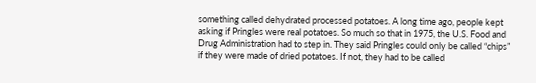something called dehydrated processed potatoes. A long time ago, people kept asking if Pringles were real potatoes. So much so that in 1975, the U.S. Food and Drug Administration had to step in. They said Pringles could only be called “chips” if they were made of dried potatoes. If not, they had to be called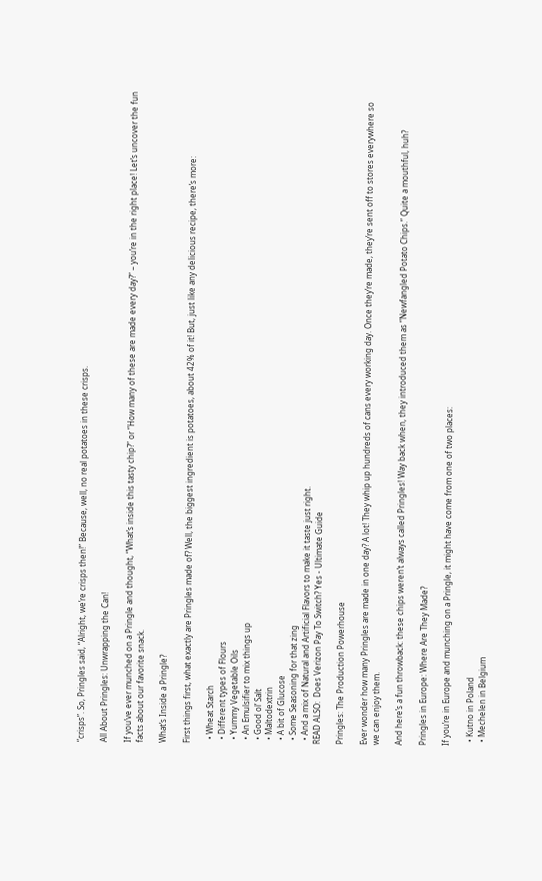“crisps”. So, Pringles said, “Alright, we’re crisps then!” Because, well, no real potatoes in these crisps.

All About Pringles: Unwrapping the Can!

If you’ve ever munched on a Pringle and thought, “What’s inside this tasty chip?” or “How many of these are made every day?” – you’re in the right place! Let’s uncover the fun facts about our favorite snack.

What’s Inside a Pringle?

First things first, what exactly are Pringles made of? Well, the biggest ingredient is potatoes, about 42% of it! But, just like any delicious recipe, there’s more:

  • Wheat Starch
  • Different types of Flours
  • Yummy Vegetable Oils
  • An Emulsifier to mix things up
  • Good ol’ Salt
  • Maltodextrin
  • A bit of Glucose
  • Some Seasoning for that zing
  • And a mix of Natural and Artificial Flavors to make it taste just right.
READ ALSO:  Does Verizon Pay To Switch? Yes - Ultimate Guide

Pringles: The Production Powerhouse

Ever wonder how many Pringles are made in one day? A lot! They whip up hundreds of cans every working day. Once they’re made, they’re sent off to stores everywhere so we can enjoy them.

And here’s a fun throwback: these chips weren’t always called Pringles! Way back when, they introduced them as “Newfangled Potato Chips.” Quite a mouthful, huh?

Pringles in Europe: Where Are They Made?

If you’re in Europe and munching on a Pringle, it might have come from one of two places:

  • Kutno in Poland
  • Mechelen in Belgium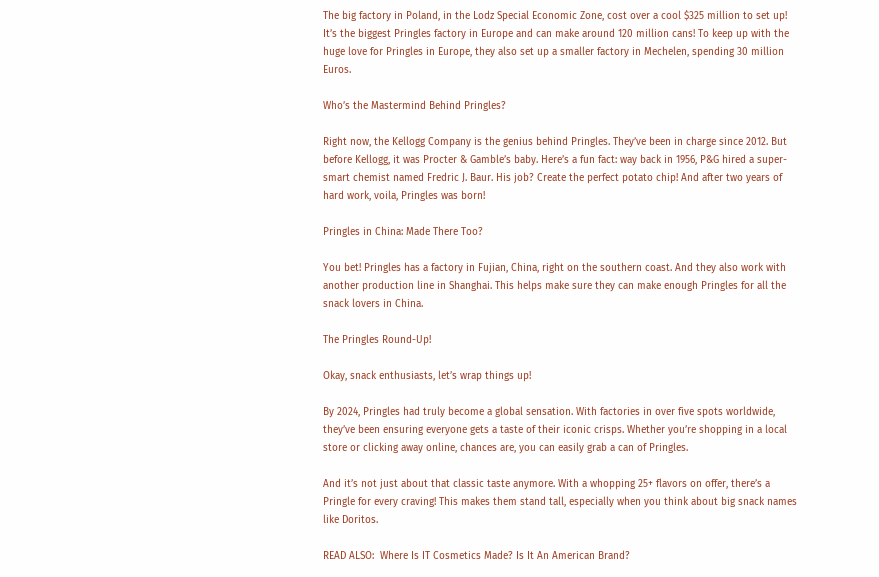The big factory in Poland, in the Lodz Special Economic Zone, cost over a cool $325 million to set up! It’s the biggest Pringles factory in Europe and can make around 120 million cans! To keep up with the huge love for Pringles in Europe, they also set up a smaller factory in Mechelen, spending 30 million Euros.

Who’s the Mastermind Behind Pringles?

Right now, the Kellogg Company is the genius behind Pringles. They’ve been in charge since 2012. But before Kellogg, it was Procter & Gamble’s baby. Here’s a fun fact: way back in 1956, P&G hired a super-smart chemist named Fredric J. Baur. His job? Create the perfect potato chip! And after two years of hard work, voila, Pringles was born!

Pringles in China: Made There Too?

You bet! Pringles has a factory in Fujian, China, right on the southern coast. And they also work with another production line in Shanghai. This helps make sure they can make enough Pringles for all the snack lovers in China.

The Pringles Round-Up!

Okay, snack enthusiasts, let’s wrap things up!

By 2024, Pringles had truly become a global sensation. With factories in over five spots worldwide, they’ve been ensuring everyone gets a taste of their iconic crisps. Whether you’re shopping in a local store or clicking away online, chances are, you can easily grab a can of Pringles.

And it’s not just about that classic taste anymore. With a whopping 25+ flavors on offer, there’s a Pringle for every craving! This makes them stand tall, especially when you think about big snack names like Doritos.

READ ALSO:  Where Is IT Cosmetics Made? Is It An American Brand?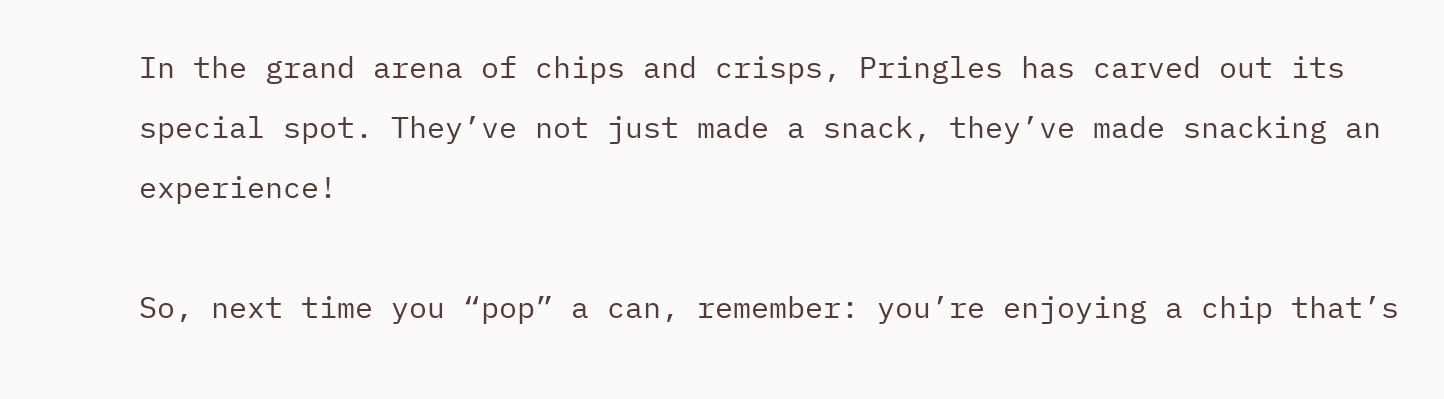In the grand arena of chips and crisps, Pringles has carved out its special spot. They’ve not just made a snack, they’ve made snacking an experience!

So, next time you “pop” a can, remember: you’re enjoying a chip that’s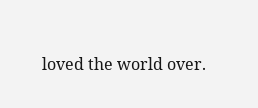loved the world over.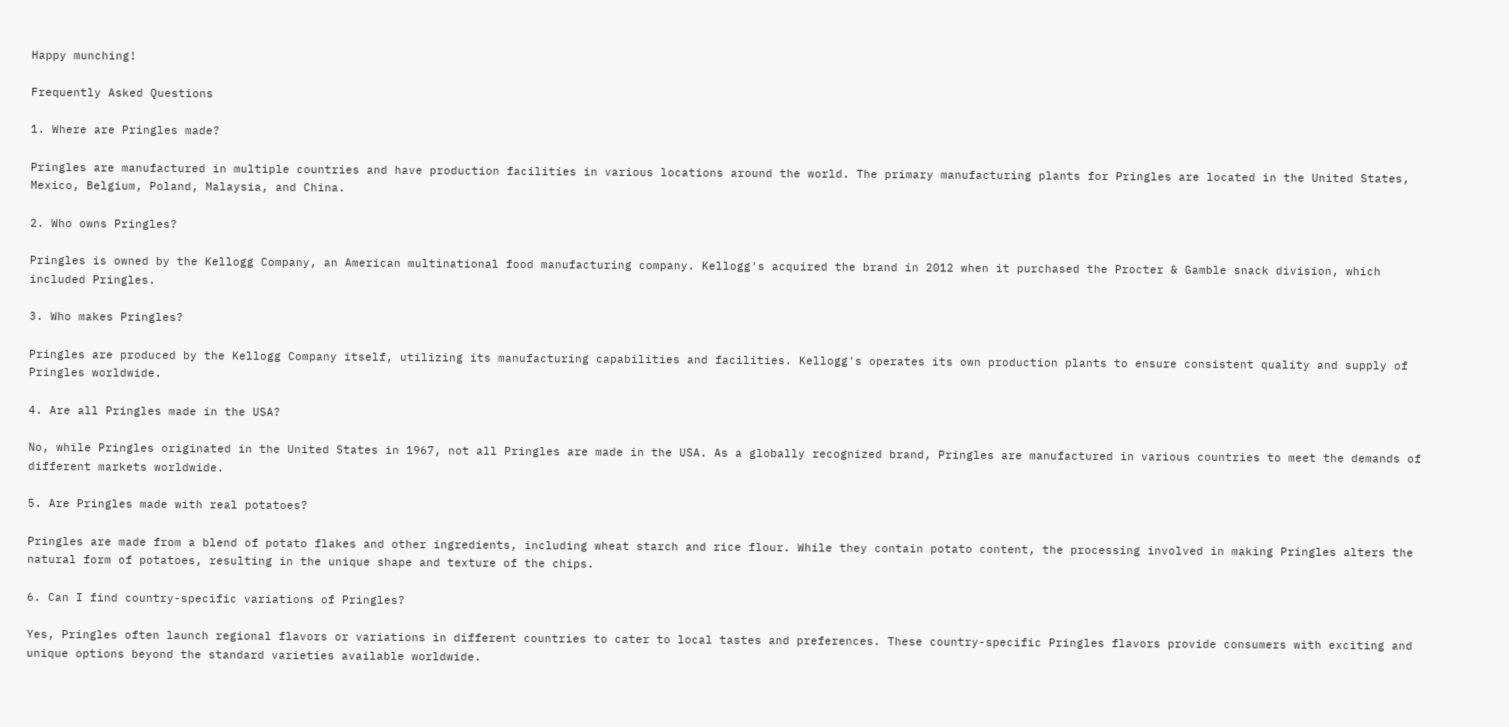Happy munching!

Frequently Asked Questions

1. Where are Pringles made?

Pringles are manufactured in multiple countries and have production facilities in various locations around the world. The primary manufacturing plants for Pringles are located in the United States, Mexico, Belgium, Poland, Malaysia, and China.

2. Who owns Pringles?

Pringles is owned by the Kellogg Company, an American multinational food manufacturing company. Kellogg's acquired the brand in 2012 when it purchased the Procter & Gamble snack division, which included Pringles.

3. Who makes Pringles?

Pringles are produced by the Kellogg Company itself, utilizing its manufacturing capabilities and facilities. Kellogg's operates its own production plants to ensure consistent quality and supply of Pringles worldwide.

4. Are all Pringles made in the USA?

No, while Pringles originated in the United States in 1967, not all Pringles are made in the USA. As a globally recognized brand, Pringles are manufactured in various countries to meet the demands of different markets worldwide.

5. Are Pringles made with real potatoes?

Pringles are made from a blend of potato flakes and other ingredients, including wheat starch and rice flour. While they contain potato content, the processing involved in making Pringles alters the natural form of potatoes, resulting in the unique shape and texture of the chips.

6. Can I find country-specific variations of Pringles?

Yes, Pringles often launch regional flavors or variations in different countries to cater to local tastes and preferences. These country-specific Pringles flavors provide consumers with exciting and unique options beyond the standard varieties available worldwide.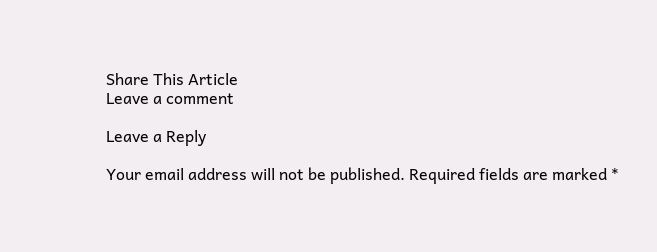Share This Article
Leave a comment

Leave a Reply

Your email address will not be published. Required fields are marked *